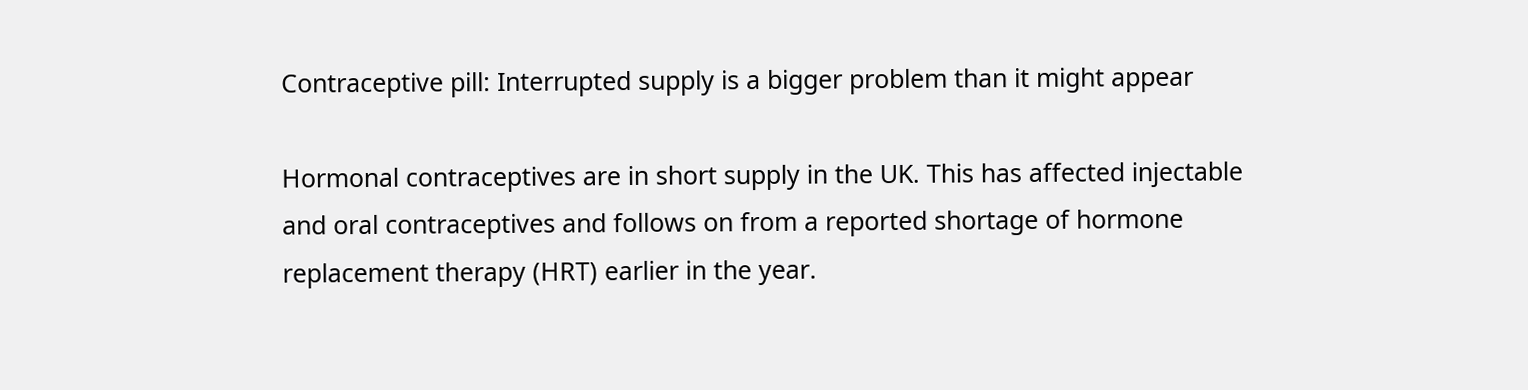Contraceptive pill: Interrupted supply is a bigger problem than it might appear

Hormonal contraceptives are in short supply in the UK. This has affected injectable and oral contraceptives and follows on from a reported shortage of hormone replacement therapy (HRT) earlier in the year.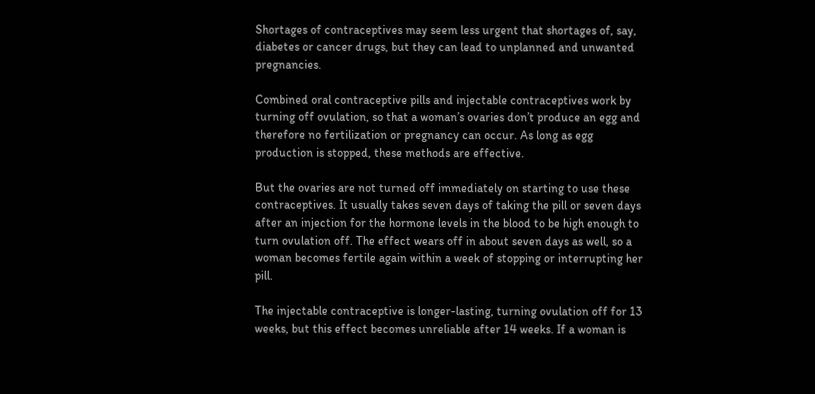Shortages of contraceptives may seem less urgent that shortages of, say, diabetes or cancer drugs, but they can lead to unplanned and unwanted pregnancies.

Combined oral contraceptive pills and injectable contraceptives work by turning off ovulation, so that a woman’s ovaries don’t produce an egg and therefore no fertilization or pregnancy can occur. As long as egg production is stopped, these methods are effective.

But the ovaries are not turned off immediately on starting to use these contraceptives. It usually takes seven days of taking the pill or seven days after an injection for the hormone levels in the blood to be high enough to turn ovulation off. The effect wears off in about seven days as well, so a woman becomes fertile again within a week of stopping or interrupting her pill.

The injectable contraceptive is longer-lasting, turning ovulation off for 13 weeks, but this effect becomes unreliable after 14 weeks. If a woman is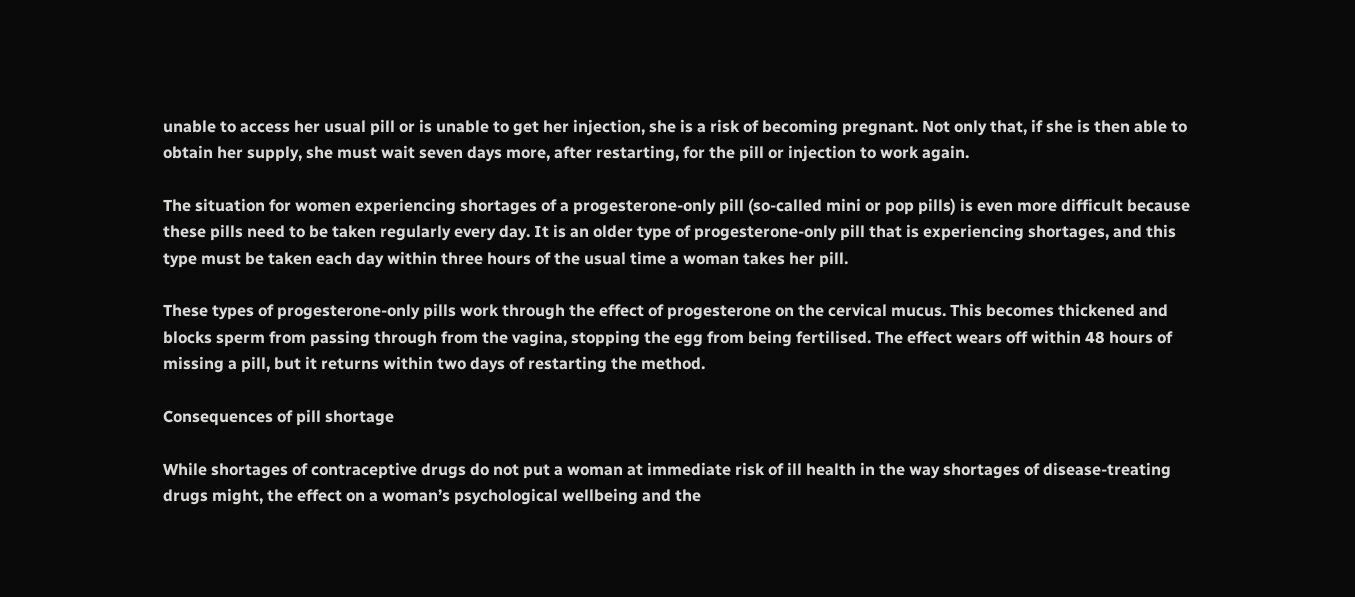unable to access her usual pill or is unable to get her injection, she is a risk of becoming pregnant. Not only that, if she is then able to obtain her supply, she must wait seven days more, after restarting, for the pill or injection to work again.

The situation for women experiencing shortages of a progesterone-only pill (so-called mini or pop pills) is even more difficult because these pills need to be taken regularly every day. It is an older type of progesterone-only pill that is experiencing shortages, and this type must be taken each day within three hours of the usual time a woman takes her pill.

These types of progesterone-only pills work through the effect of progesterone on the cervical mucus. This becomes thickened and blocks sperm from passing through from the vagina, stopping the egg from being fertilised. The effect wears off within 48 hours of missing a pill, but it returns within two days of restarting the method.

Consequences of pill shortage

While shortages of contraceptive drugs do not put a woman at immediate risk of ill health in the way shortages of disease-treating drugs might, the effect on a woman’s psychological wellbeing and the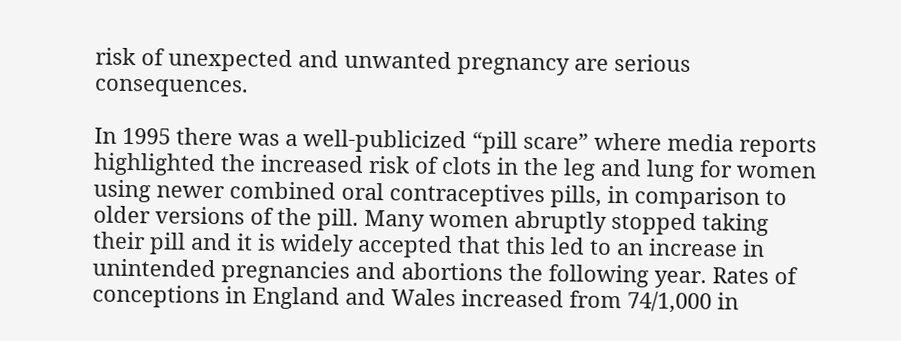risk of unexpected and unwanted pregnancy are serious consequences.

In 1995 there was a well-publicized “pill scare” where media reports highlighted the increased risk of clots in the leg and lung for women using newer combined oral contraceptives pills, in comparison to older versions of the pill. Many women abruptly stopped taking their pill and it is widely accepted that this led to an increase in unintended pregnancies and abortions the following year. Rates of conceptions in England and Wales increased from 74/1,000 in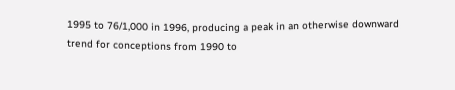1995 to 76/1,000 in 1996, producing a peak in an otherwise downward trend for conceptions from 1990 to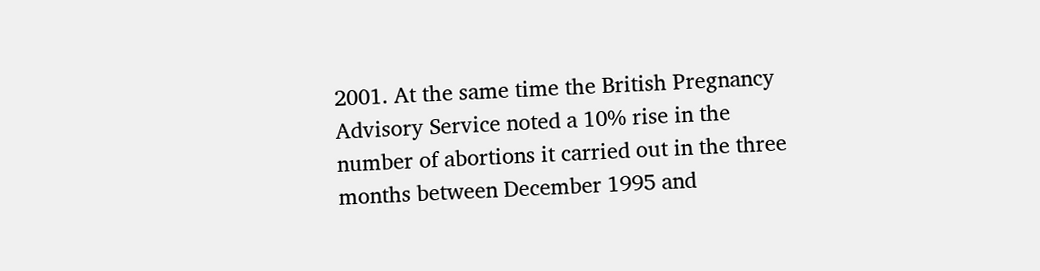2001. At the same time the British Pregnancy Advisory Service noted a 10% rise in the number of abortions it carried out in the three months between December 1995 and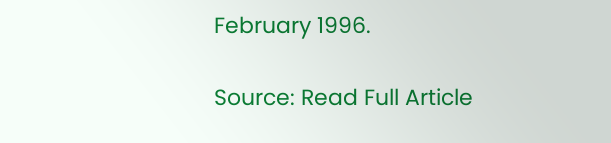February 1996.

Source: Read Full Article